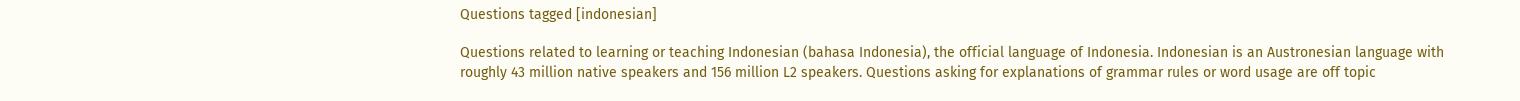Questions tagged [indonesian]

Questions related to learning or teaching Indonesian (bahasa Indonesia), the official language of Indonesia. Indonesian is an Austronesian language with roughly 43 million native speakers and 156 million L2 speakers. Questions asking for explanations of grammar rules or word usage are off topic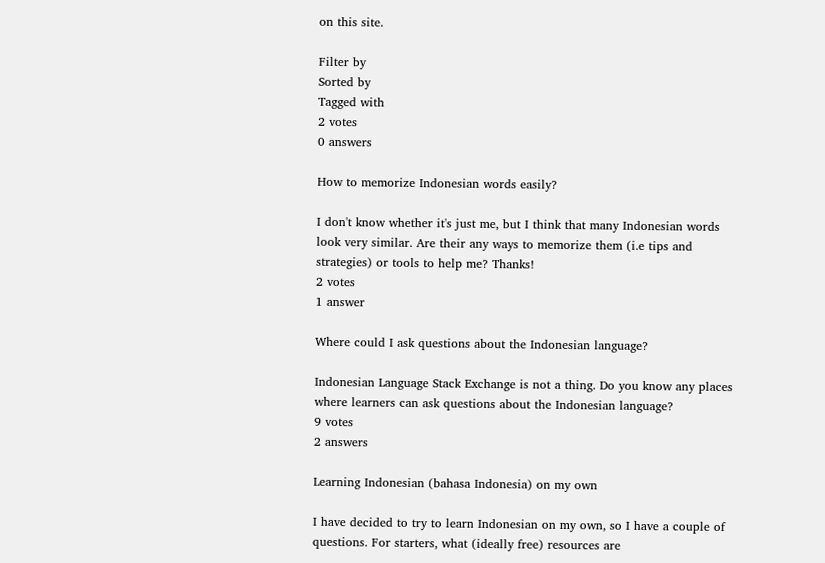on this site.

Filter by
Sorted by
Tagged with
2 votes
0 answers

How to memorize Indonesian words easily?

I don't know whether it's just me, but I think that many Indonesian words look very similar. Are their any ways to memorize them (i.e tips and strategies) or tools to help me? Thanks!
2 votes
1 answer

Where could I ask questions about the Indonesian language?

Indonesian Language Stack Exchange is not a thing. Do you know any places where learners can ask questions about the Indonesian language?
9 votes
2 answers

Learning Indonesian (bahasa Indonesia) on my own

I have decided to try to learn Indonesian on my own, so I have a couple of questions. For starters, what (ideally free) resources are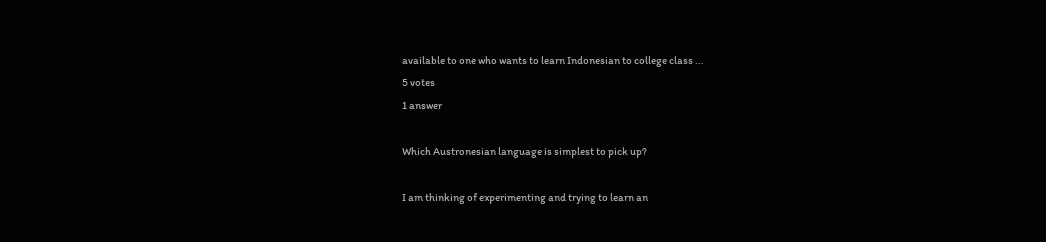available to one who wants to learn Indonesian to college class ...
5 votes
1 answer

Which Austronesian language is simplest to pick up?

I am thinking of experimenting and trying to learn an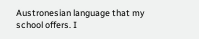Austronesian language that my school offers. I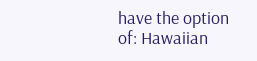have the option of: Hawaiian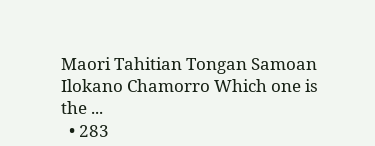Maori Tahitian Tongan Samoan Ilokano Chamorro Which one is the ...
  • 283